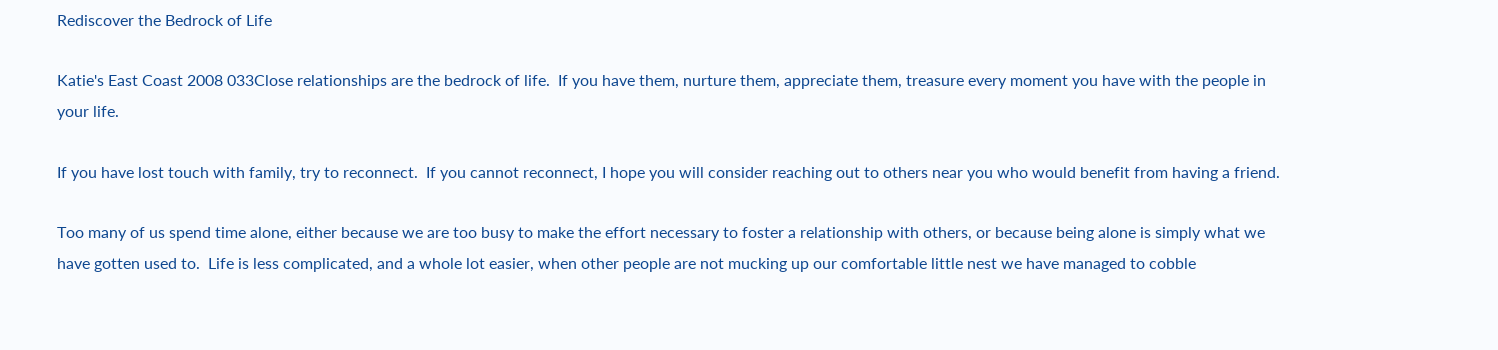Rediscover the Bedrock of Life

Katie's East Coast 2008 033Close relationships are the bedrock of life.  If you have them, nurture them, appreciate them, treasure every moment you have with the people in your life.

If you have lost touch with family, try to reconnect.  If you cannot reconnect, I hope you will consider reaching out to others near you who would benefit from having a friend.

Too many of us spend time alone, either because we are too busy to make the effort necessary to foster a relationship with others, or because being alone is simply what we have gotten used to.  Life is less complicated, and a whole lot easier, when other people are not mucking up our comfortable little nest we have managed to cobble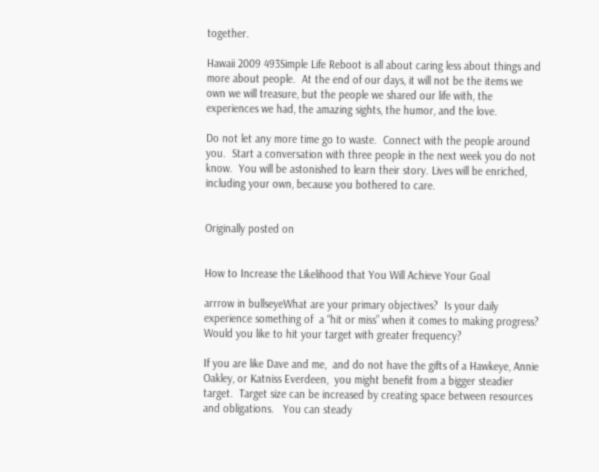together.

Hawaii 2009 493Simple Life Reboot is all about caring less about things and more about people.  At the end of our days, it will not be the items we own we will treasure, but the people we shared our life with, the experiences we had, the amazing sights, the humor, and the love.

Do not let any more time go to waste.  Connect with the people around you.  Start a conversation with three people in the next week you do not know.  You will be astonished to learn their story. Lives will be enriched, including your own, because you bothered to care.


Originally posted on


How to Increase the Likelihood that You Will Achieve Your Goal

arrrow in bullseyeWhat are your primary objectives?  Is your daily experience something of  a “hit or miss” when it comes to making progress?  Would you like to hit your target with greater frequency?

If you are like Dave and me,  and do not have the gifts of a Hawkeye, Annie Oakley, or Katniss Everdeen,  you might benefit from a bigger steadier target.  Target size can be increased by creating space between resources and obligations.   You can steady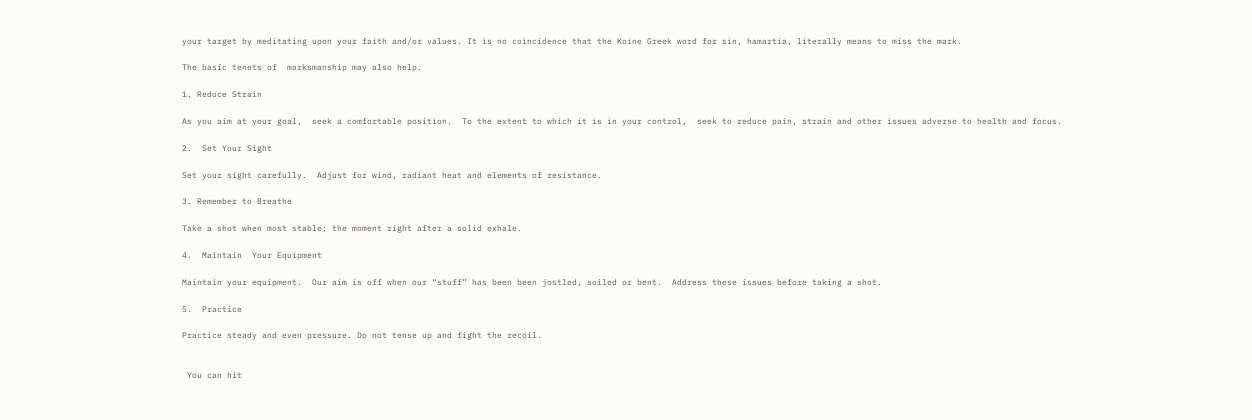your target by meditating upon your faith and/or values. It is no coincidence that the Koine Greek word for sin, hamartia, literally means to miss the mark.

The basic tenets of  marksmanship may also help.

1. Reduce Strain

As you aim at your goal,  seek a comfortable position.  To the extent to which it is in your control,  seek to reduce pain, strain and other issues adverse to health and focus.

2.  Set Your Sight

Set your sight carefully.  Adjust for wind, radiant heat and elements of resistance.

3. Remember to Breathe

Take a shot when most stable; the moment right after a solid exhale.

4.  Maintain  Your Equipment

Maintain your equipment.  Our aim is off when our “stuff” has been been jostled, soiled or bent.  Address these issues before taking a shot.

5.  Practice

Practice steady and even pressure. Do not tense up and fight the recoil.


 You can hit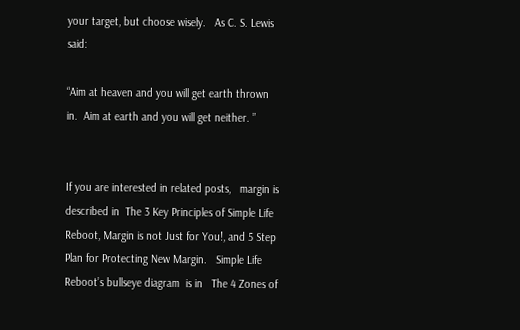your target, but choose wisely.   As C. S. Lewis said:

“Aim at heaven and you will get earth thrown in.  Aim at earth and you will get neither. ”


If you are interested in related posts,   margin is described in  The 3 Key Principles of Simple Life Reboot, Margin is not Just for You!, and 5 Step Plan for Protecting New Margin.   Simple Life Reboot’s bullseye diagram  is in   The 4 Zones of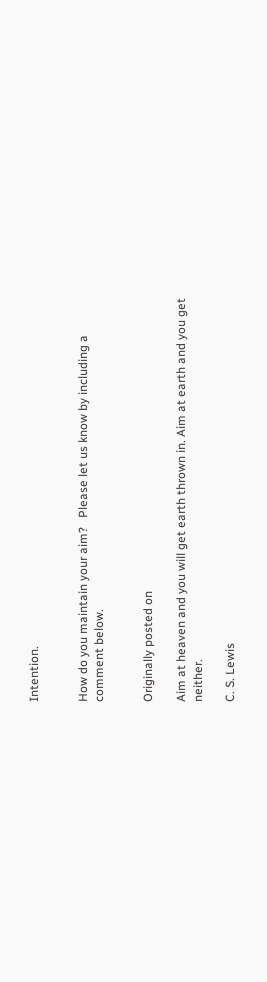Intention.


How do you maintain your aim?   Please let us know by including a comment below.


Originally posted on

Aim at heaven and you will get earth thrown in. Aim at earth and you get neither.

C. S. Lewis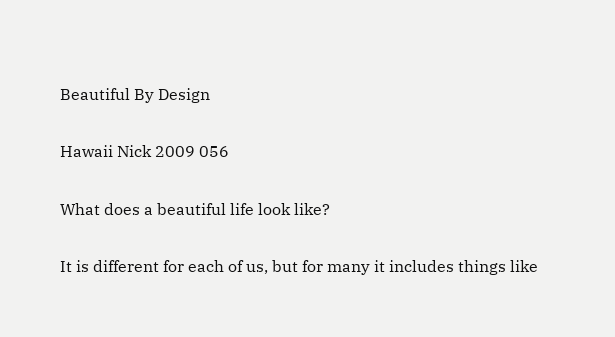Beautiful By Design

Hawaii Nick 2009 056

What does a beautiful life look like?

It is different for each of us, but for many it includes things like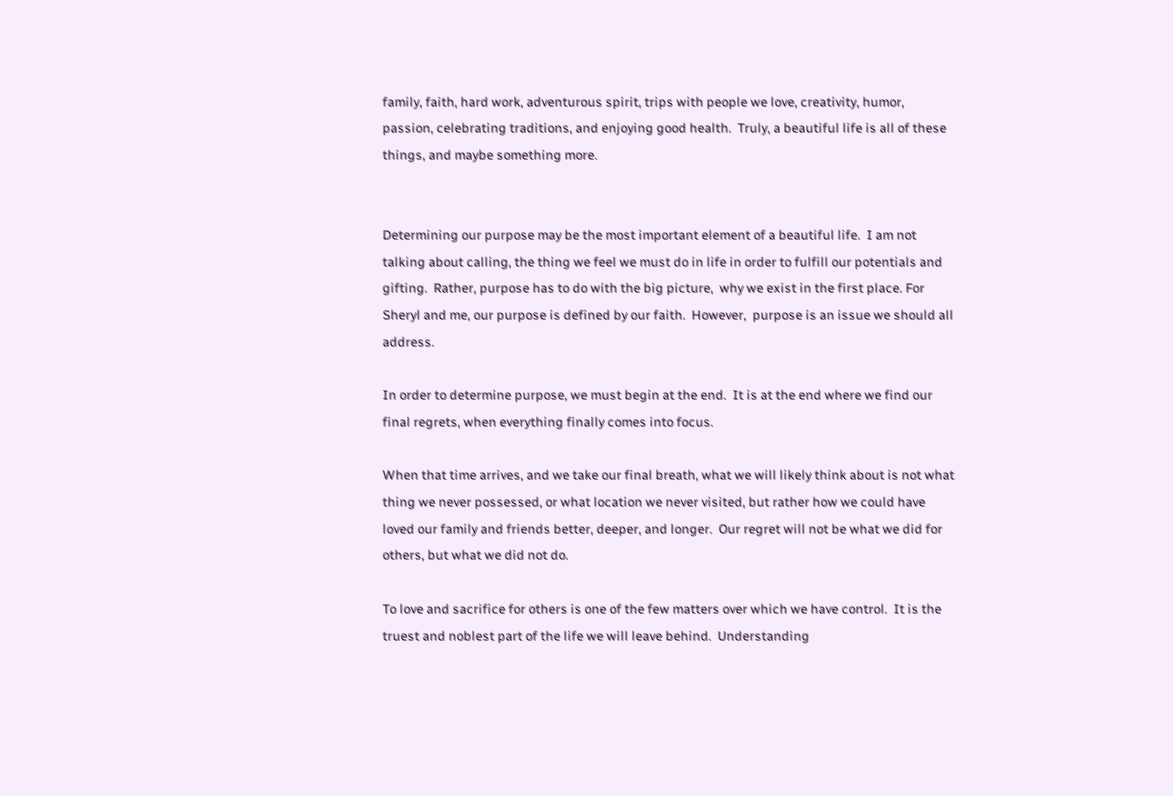family, faith, hard work, adventurous spirit, trips with people we love, creativity, humor, passion, celebrating traditions, and enjoying good health.  Truly, a beautiful life is all of these things, and maybe something more.


Determining our purpose may be the most important element of a beautiful life.  I am not talking about calling, the thing we feel we must do in life in order to fulfill our potentials and gifting.  Rather, purpose has to do with the big picture,  why we exist in the first place. For Sheryl and me, our purpose is defined by our faith.  However,  purpose is an issue we should all address.

In order to determine purpose, we must begin at the end.  It is at the end where we find our final regrets, when everything finally comes into focus.

When that time arrives, and we take our final breath, what we will likely think about is not what thing we never possessed, or what location we never visited, but rather how we could have loved our family and friends better, deeper, and longer.  Our regret will not be what we did for others, but what we did not do.

To love and sacrifice for others is one of the few matters over which we have control.  It is the truest and noblest part of the life we will leave behind.  Understanding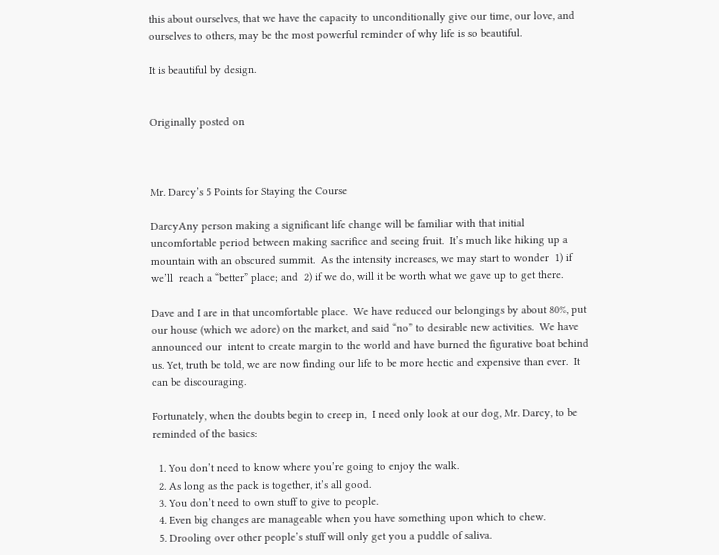this about ourselves, that we have the capacity to unconditionally give our time, our love, and ourselves to others, may be the most powerful reminder of why life is so beautiful.

It is beautiful by design.


Originally posted on



Mr. Darcy’s 5 Points for Staying the Course

DarcyAny person making a significant life change will be familiar with that initial uncomfortable period between making sacrifice and seeing fruit.  It’s much like hiking up a mountain with an obscured summit.  As the intensity increases, we may start to wonder  1) if we’ll  reach a “better” place; and  2) if we do, will it be worth what we gave up to get there.

Dave and I are in that uncomfortable place.  We have reduced our belongings by about 80%, put our house (which we adore) on the market, and said “no” to desirable new activities.  We have announced our  intent to create margin to the world and have burned the figurative boat behind us. Yet, truth be told, we are now finding our life to be more hectic and expensive than ever.  It can be discouraging.

Fortunately, when the doubts begin to creep in,  I need only look at our dog, Mr. Darcy, to be reminded of the basics:

  1. You don’t need to know where you’re going to enjoy the walk.
  2. As long as the pack is together, it’s all good.
  3. You don’t need to own stuff to give to people.
  4. Even big changes are manageable when you have something upon which to chew.
  5. Drooling over other people’s stuff will only get you a puddle of saliva.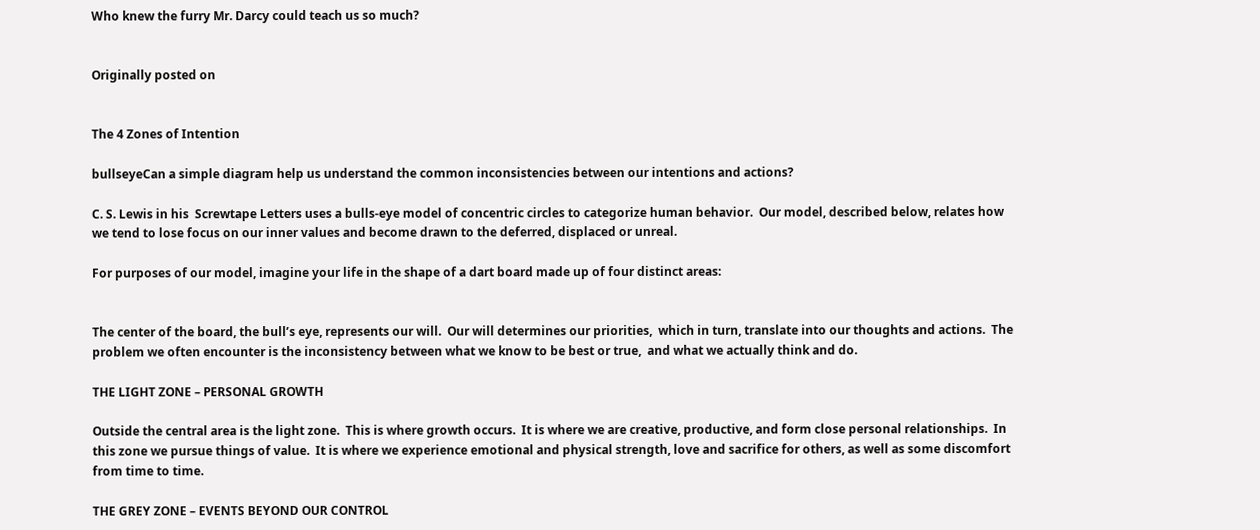Who knew the furry Mr. Darcy could teach us so much?


Originally posted on


The 4 Zones of Intention

bullseyeCan a simple diagram help us understand the common inconsistencies between our intentions and actions?

C. S. Lewis in his  Screwtape Letters uses a bulls-eye model of concentric circles to categorize human behavior.  Our model, described below, relates how we tend to lose focus on our inner values and become drawn to the deferred, displaced or unreal.

For purposes of our model, imagine your life in the shape of a dart board made up of four distinct areas:


The center of the board, the bull’s eye, represents our will.  Our will determines our priorities,  which in turn, translate into our thoughts and actions.  The problem we often encounter is the inconsistency between what we know to be best or true,  and what we actually think and do.

THE LIGHT ZONE – PERSONAL GROWTH

Outside the central area is the light zone.  This is where growth occurs.  It is where we are creative, productive, and form close personal relationships.  In this zone we pursue things of value.  It is where we experience emotional and physical strength, love and sacrifice for others, as well as some discomfort from time to time.

THE GREY ZONE – EVENTS BEYOND OUR CONTROL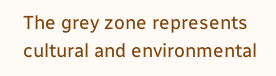The grey zone represents cultural and environmental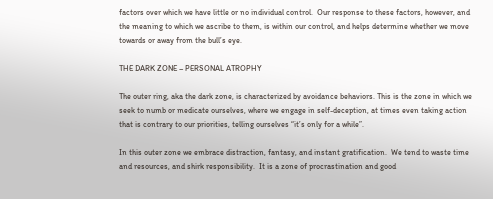factors over which we have little or no individual control.  Our response to these factors, however, and the meaning to which we ascribe to them, is within our control, and helps determine whether we move towards or away from the bull’s eye.

THE DARK ZONE – PERSONAL ATROPHY

The outer ring, aka the dark zone, is characterized by avoidance behaviors. This is the zone in which we seek to numb or medicate ourselves, where we engage in self-deception, at times even taking action that is contrary to our priorities, telling ourselves “it’s only for a while”.

In this outer zone we embrace distraction, fantasy, and instant gratification.  We tend to waste time and resources, and shirk responsibility.  It is a zone of procrastination and good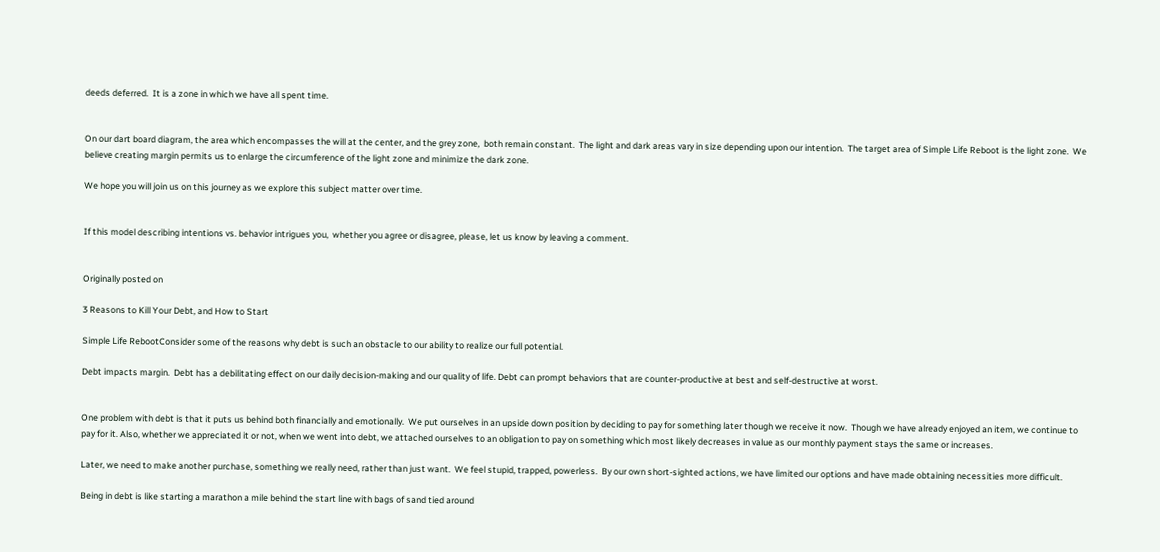deeds deferred.  It is a zone in which we have all spent time.


On our dart board diagram, the area which encompasses the will at the center, and the grey zone,  both remain constant.  The light and dark areas vary in size depending upon our intention.  The target area of Simple Life Reboot is the light zone.  We believe creating margin permits us to enlarge the circumference of the light zone and minimize the dark zone.

We hope you will join us on this journey as we explore this subject matter over time.


If this model describing intentions vs. behavior intrigues you,  whether you agree or disagree, please, let us know by leaving a comment.


Originally posted on

3 Reasons to Kill Your Debt, and How to Start

Simple Life RebootConsider some of the reasons why debt is such an obstacle to our ability to realize our full potential.

Debt impacts margin.  Debt has a debilitating effect on our daily decision-making and our quality of life. Debt can prompt behaviors that are counter-productive at best and self-destructive at worst.


One problem with debt is that it puts us behind both financially and emotionally.  We put ourselves in an upside down position by deciding to pay for something later though we receive it now.  Though we have already enjoyed an item, we continue to pay for it. Also, whether we appreciated it or not, when we went into debt, we attached ourselves to an obligation to pay on something which most likely decreases in value as our monthly payment stays the same or increases.

Later, we need to make another purchase, something we really need, rather than just want.  We feel stupid, trapped, powerless.  By our own short-sighted actions, we have limited our options and have made obtaining necessities more difficult.

Being in debt is like starting a marathon a mile behind the start line with bags of sand tied around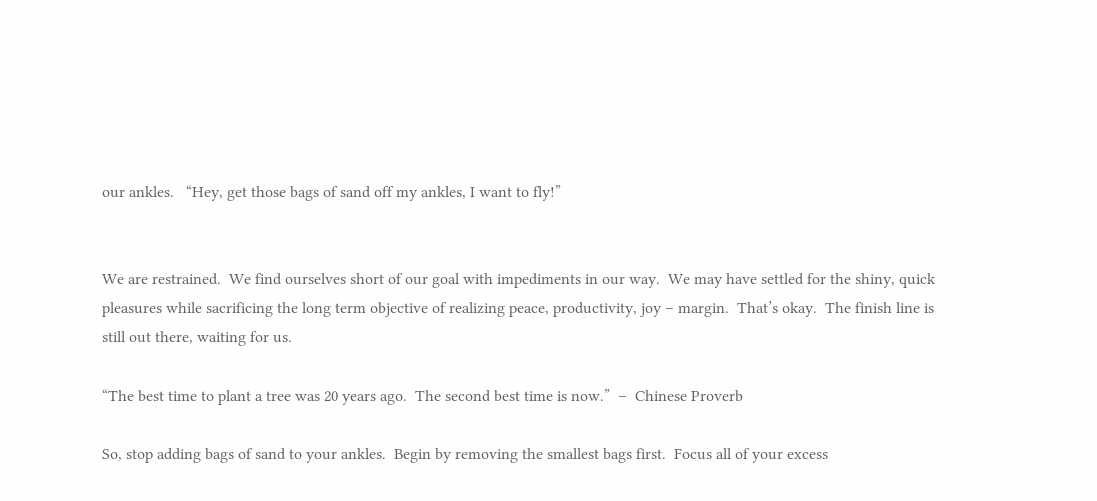our ankles.   “Hey, get those bags of sand off my ankles, I want to fly!”


We are restrained.  We find ourselves short of our goal with impediments in our way.  We may have settled for the shiny, quick pleasures while sacrificing the long term objective of realizing peace, productivity, joy – margin.  That’s okay.  The finish line is still out there, waiting for us.

“The best time to plant a tree was 20 years ago.  The second best time is now.”  –  Chinese Proverb

So, stop adding bags of sand to your ankles.  Begin by removing the smallest bags first.  Focus all of your excess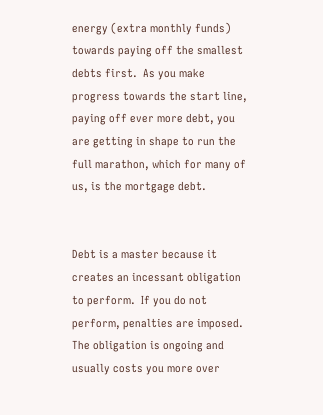energy (extra monthly funds) towards paying off the smallest debts first.  As you make progress towards the start line, paying off ever more debt, you are getting in shape to run the full marathon, which for many of us, is the mortgage debt.


Debt is a master because it creates an incessant obligation to perform.  If you do not perform, penalties are imposed.  The obligation is ongoing and usually costs you more over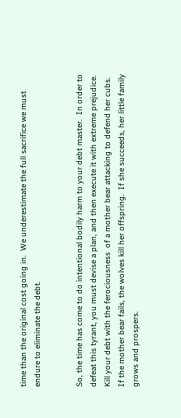time than the original cost going in.  We underestimate the full sacrifice we must endure to eliminate the debt.


So, the time has come to do intentional bodily harm to your debt master.  In order to defeat this tyrant, you must devise a plan, and then execute it with extreme prejudice.  Kill your debt with the ferociousness  of a mother bear attacking to defend her cubs.  If the mother bear fails, the wolves kill her offspring.  If she succeeds, her little family grows and prospers.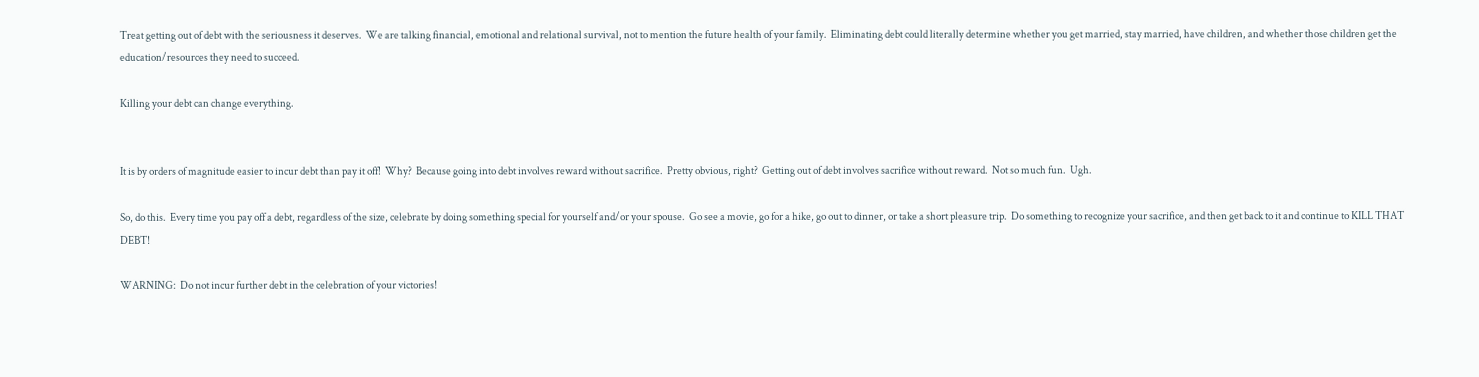Treat getting out of debt with the seriousness it deserves.  We are talking financial, emotional and relational survival, not to mention the future health of your family.  Eliminating debt could literally determine whether you get married, stay married, have children, and whether those children get the education/resources they need to succeed.

Killing your debt can change everything.


It is by orders of magnitude easier to incur debt than pay it off!  Why?  Because going into debt involves reward without sacrifice.  Pretty obvious, right?  Getting out of debt involves sacrifice without reward.  Not so much fun.  Ugh.

So, do this.  Every time you pay off a debt, regardless of the size, celebrate by doing something special for yourself and/or your spouse.  Go see a movie, go for a hike, go out to dinner, or take a short pleasure trip.  Do something to recognize your sacrifice, and then get back to it and continue to KILL THAT DEBT!

WARNING:  Do not incur further debt in the celebration of your victories!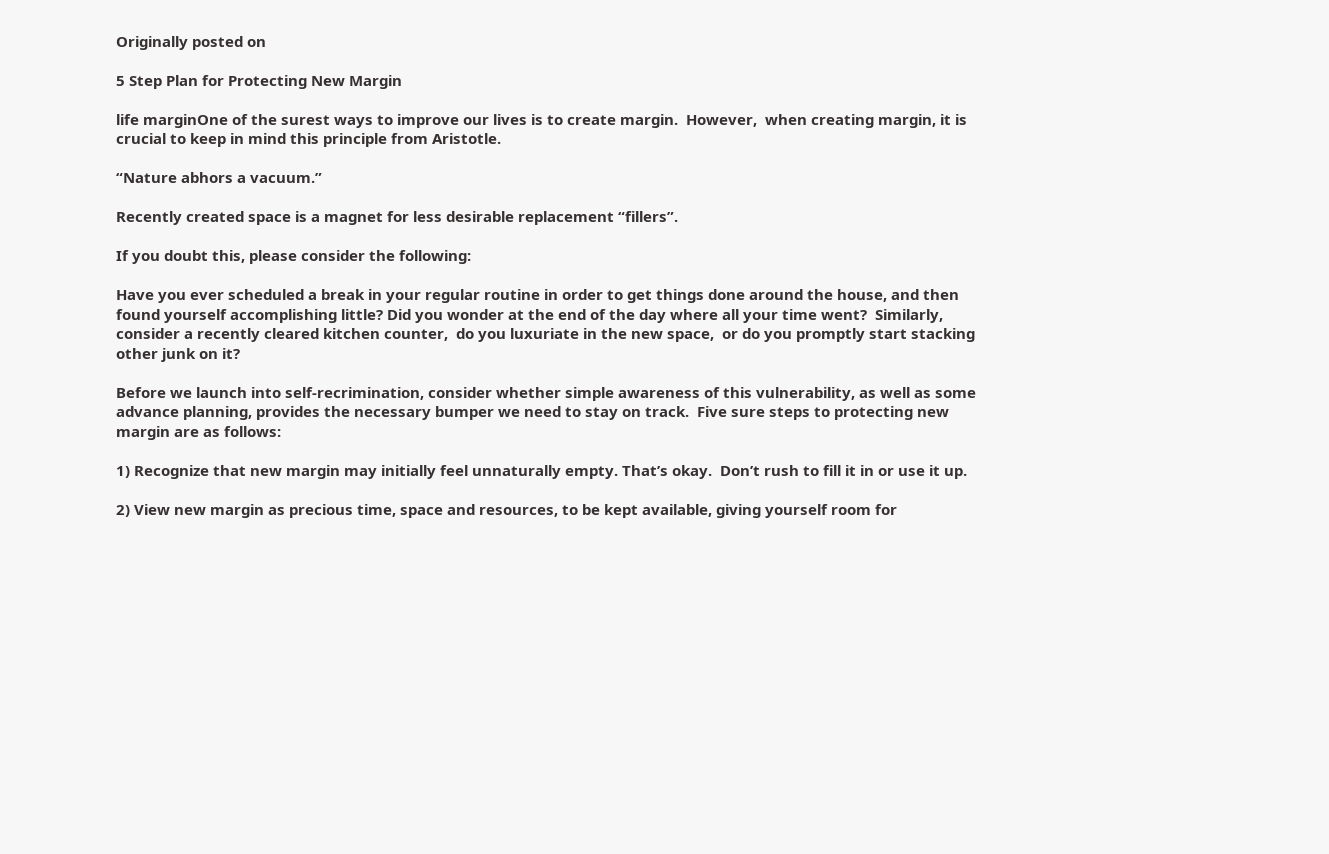Originally posted on

5 Step Plan for Protecting New Margin

life marginOne of the surest ways to improve our lives is to create margin.  However,  when creating margin, it is crucial to keep in mind this principle from Aristotle.

“Nature abhors a vacuum.”

Recently created space is a magnet for less desirable replacement “fillers”.

If you doubt this, please consider the following:

Have you ever scheduled a break in your regular routine in order to get things done around the house, and then found yourself accomplishing little? Did you wonder at the end of the day where all your time went?  Similarly,  consider a recently cleared kitchen counter,  do you luxuriate in the new space,  or do you promptly start stacking other junk on it?

Before we launch into self-recrimination, consider whether simple awareness of this vulnerability, as well as some advance planning, provides the necessary bumper we need to stay on track.  Five sure steps to protecting new margin are as follows:

1) Recognize that new margin may initially feel unnaturally empty. That’s okay.  Don’t rush to fill it in or use it up.

2) View new margin as precious time, space and resources, to be kept available, giving yourself room for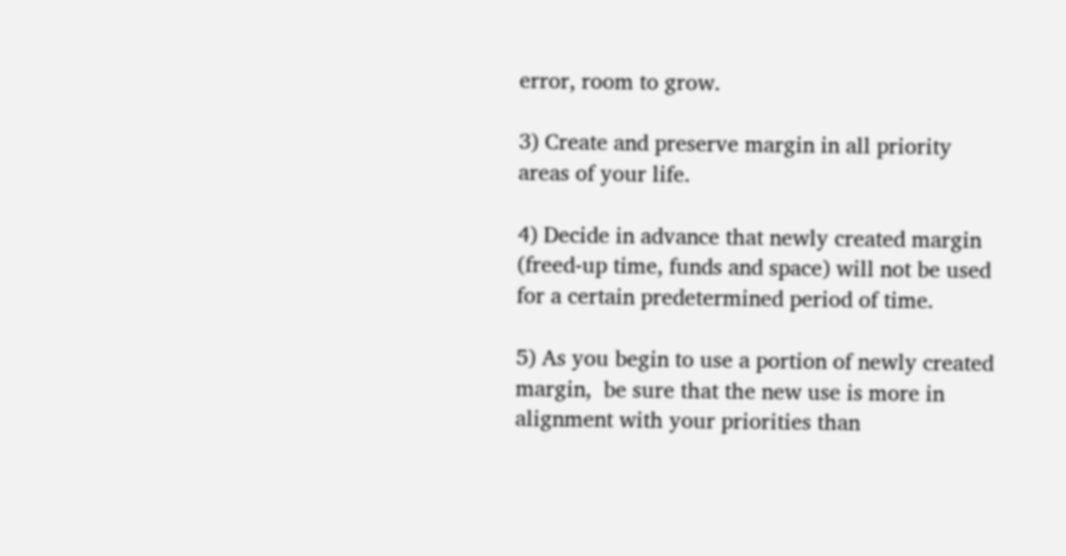error, room to grow.

3) Create and preserve margin in all priority areas of your life.

4) Decide in advance that newly created margin (freed-up time, funds and space) will not be used for a certain predetermined period of time.

5) As you begin to use a portion of newly created margin,  be sure that the new use is more in alignment with your priorities than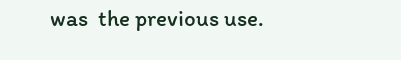was  the previous use.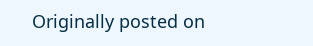Originally posted on